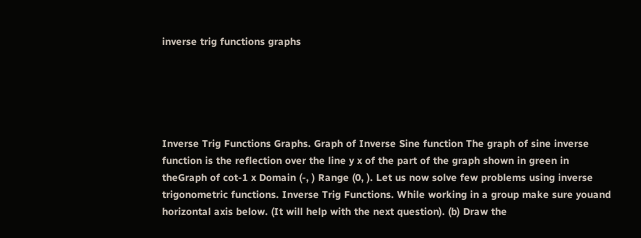inverse trig functions graphs





Inverse Trig Functions Graphs. Graph of Inverse Sine function The graph of sine inverse function is the reflection over the line y x of the part of the graph shown in green in theGraph of cot-1 x Domain (-, ) Range (0, ). Let us now solve few problems using inverse trigonometric functions. Inverse Trig Functions. While working in a group make sure youand horizontal axis below. (It will help with the next question). (b) Draw the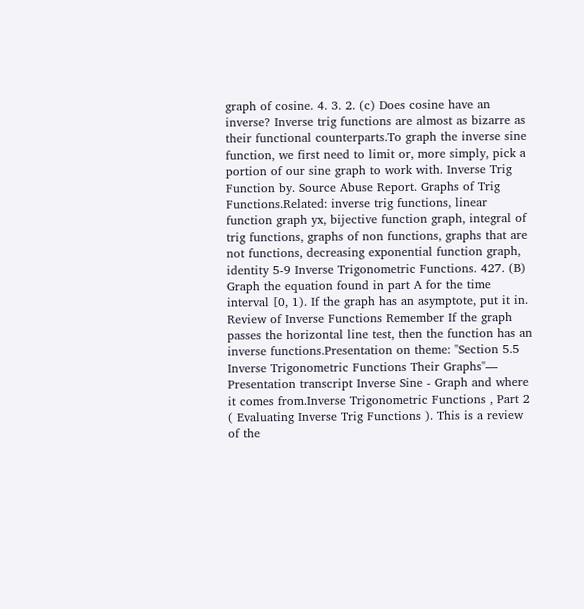graph of cosine. 4. 3. 2. (c) Does cosine have an inverse? Inverse trig functions are almost as bizarre as their functional counterparts.To graph the inverse sine function, we first need to limit or, more simply, pick a portion of our sine graph to work with. Inverse Trig Function by. Source Abuse Report. Graphs of Trig Functions.Related: inverse trig functions, linear function graph yx, bijective function graph, integral of trig functions, graphs of non functions, graphs that are not functions, decreasing exponential function graph, identity 5-9 Inverse Trigonometric Functions. 427. (B) Graph the equation found in part A for the time interval [0, 1). If the graph has an asymptote, put it in. Review of Inverse Functions Remember If the graph passes the horizontal line test, then the function has an inverse functions.Presentation on theme: "Section 5.5 Inverse Trigonometric Functions Their Graphs"— Presentation transcript Inverse Sine - Graph and where it comes from.Inverse Trigonometric Functions , Part 2 ( Evaluating Inverse Trig Functions ). This is a review of the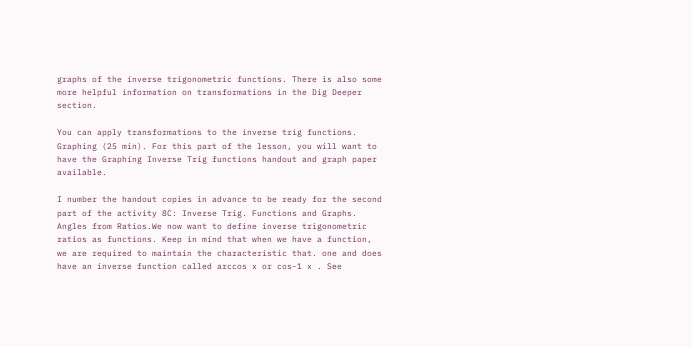graphs of the inverse trigonometric functions. There is also some more helpful information on transformations in the Dig Deeper section.

You can apply transformations to the inverse trig functions. Graphing (25 min). For this part of the lesson, you will want to have the Graphing Inverse Trig functions handout and graph paper available.

I number the handout copies in advance to be ready for the second part of the activity 8C: Inverse Trig. Functions and Graphs. Angles from Ratios.We now want to define inverse trigonometric ratios as functions. Keep in mind that when we have a function, we are required to maintain the characteristic that. one and does have an inverse function called arccos x or cos-1 x . See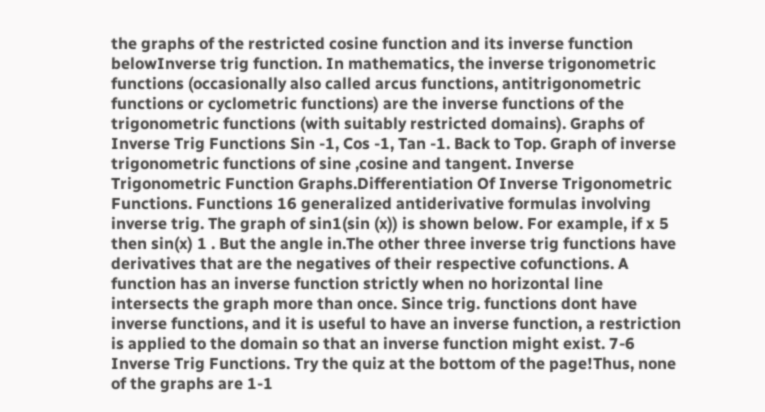the graphs of the restricted cosine function and its inverse function belowInverse trig function. In mathematics, the inverse trigonometric functions (occasionally also called arcus functions, antitrigonometric functions or cyclometric functions) are the inverse functions of the trigonometric functions (with suitably restricted domains). Graphs of Inverse Trig Functions Sin -1, Cos -1, Tan -1. Back to Top. Graph of inverse trigonometric functions of sine ,cosine and tangent. Inverse Trigonometric Function Graphs.Differentiation Of Inverse Trigonometric Functions. Functions 16 generalized antiderivative formulas involving inverse trig. The graph of sin1(sin (x)) is shown below. For example, if x 5 then sin(x) 1 . But the angle in.The other three inverse trig functions have derivatives that are the negatives of their respective cofunctions. A function has an inverse function strictly when no horizontal line intersects the graph more than once. Since trig. functions dont have inverse functions, and it is useful to have an inverse function, a restriction is applied to the domain so that an inverse function might exist. 7-6 Inverse Trig Functions. Try the quiz at the bottom of the page!Thus, none of the graphs are 1-1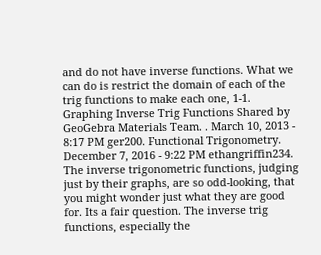and do not have inverse functions. What we can do is restrict the domain of each of the trig functions to make each one, 1-1. Graphing Inverse Trig Functions Shared by GeoGebra Materials Team. . March 10, 2013 - 8:17 PM ger200. Functional Trigonometry. December 7, 2016 - 9:22 PM ethangriffin234. The inverse trigonometric functions, judging just by their graphs, are so odd-looking, that you might wonder just what they are good for. Its a fair question. The inverse trig functions, especially the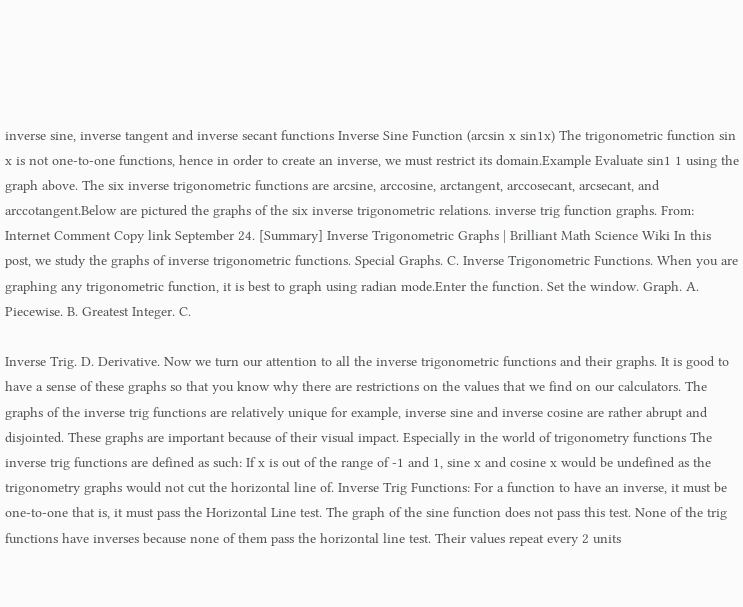inverse sine, inverse tangent and inverse secant functions Inverse Sine Function (arcsin x sin1x) The trigonometric function sin x is not one-to-one functions, hence in order to create an inverse, we must restrict its domain.Example Evaluate sin1 1 using the graph above. The six inverse trigonometric functions are arcsine, arccosine, arctangent, arccosecant, arcsecant, and arccotangent.Below are pictured the graphs of the six inverse trigonometric relations. inverse trig function graphs. From: Internet Comment Copy link September 24. [Summary] Inverse Trigonometric Graphs | Brilliant Math Science Wiki In this post, we study the graphs of inverse trigonometric functions. Special Graphs. C. Inverse Trigonometric Functions. When you are graphing any trigonometric function, it is best to graph using radian mode.Enter the function. Set the window. Graph. A. Piecewise. B. Greatest Integer. C.

Inverse Trig. D. Derivative. Now we turn our attention to all the inverse trigonometric functions and their graphs. It is good to have a sense of these graphs so that you know why there are restrictions on the values that we find on our calculators. The graphs of the inverse trig functions are relatively unique for example, inverse sine and inverse cosine are rather abrupt and disjointed. These graphs are important because of their visual impact. Especially in the world of trigonometry functions The inverse trig functions are defined as such: If x is out of the range of -1 and 1, sine x and cosine x would be undefined as the trigonometry graphs would not cut the horizontal line of. Inverse Trig Functions: For a function to have an inverse, it must be one-to-one that is, it must pass the Horizontal Line test. The graph of the sine function does not pass this test. None of the trig functions have inverses because none of them pass the horizontal line test. Their values repeat every 2 units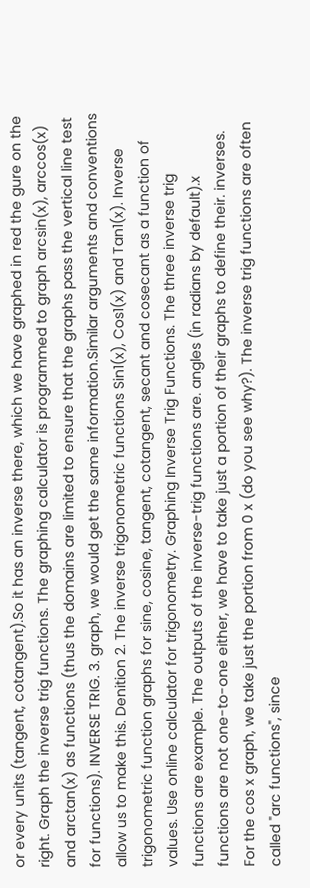or every units (tangent, cotangent).So it has an inverse there, which we have graphed in red the gure on the right. Graph the inverse trig functions. The graphing calculator is programmed to graph arcsin(x), arccos(x) and arctan(x) as functions (thus the domains are limited to ensure that the graphs pass the vertical line test for functions). INVERSE TRIG. 3. graph, we would get the same information.Similar arguments and conventions allow us to make this. Denition 2. The inverse trigonometric functions Sin1(x), Cos1(x) and Tan1(x). Inverse trigonometric function graphs for sine, cosine, tangent, cotangent, secant and cosecant as a function of values. Use online calculator for trigonometry. Graphing Inverse Trig Functions. The three inverse trig functions are example. The outputs of the inverse-trig functions are. angles (in radians by default).x functions are not one-to-one either, we have to take just a portion of their graphs to define their. inverses. For the cos x graph, we take just the portion from 0 x (do you see why?). The inverse trig functions are often called "arc functions", since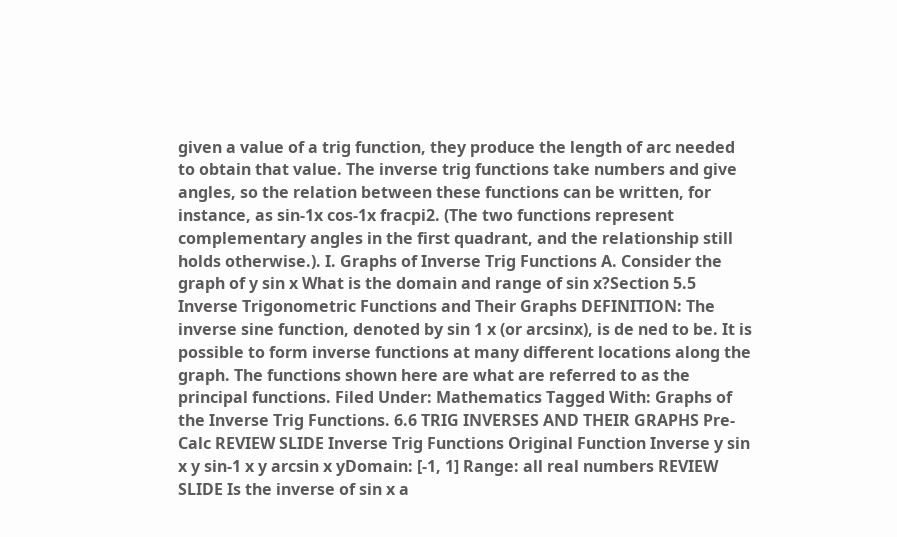given a value of a trig function, they produce the length of arc needed to obtain that value. The inverse trig functions take numbers and give angles, so the relation between these functions can be written, for instance, as sin-1x cos-1x fracpi2. (The two functions represent complementary angles in the first quadrant, and the relationship still holds otherwise.). I. Graphs of Inverse Trig Functions A. Consider the graph of y sin x What is the domain and range of sin x?Section 5.5 Inverse Trigonometric Functions and Their Graphs DEFINITION: The inverse sine function, denoted by sin 1 x (or arcsinx), is de ned to be. It is possible to form inverse functions at many different locations along the graph. The functions shown here are what are referred to as the principal functions. Filed Under: Mathematics Tagged With: Graphs of the Inverse Trig Functions. 6.6 TRIG INVERSES AND THEIR GRAPHS Pre-Calc REVIEW SLIDE Inverse Trig Functions Original Function Inverse y sin x y sin-1 x y arcsin x yDomain: [-1, 1] Range: all real numbers REVIEW SLIDE Is the inverse of sin x a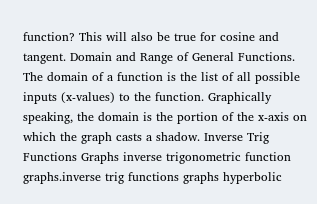function? This will also be true for cosine and tangent. Domain and Range of General Functions. The domain of a function is the list of all possible inputs (x-values) to the function. Graphically speaking, the domain is the portion of the x-axis on which the graph casts a shadow. Inverse Trig Functions Graphs inverse trigonometric function graphs.inverse trig functions graphs hyperbolic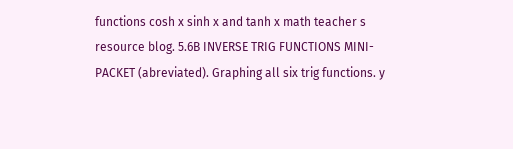functions cosh x sinh x and tanh x math teacher s resource blog. 5.6B INVERSE TRIG FUNCTIONS MINI-PACKET (abreviated). Graphing all six trig functions. y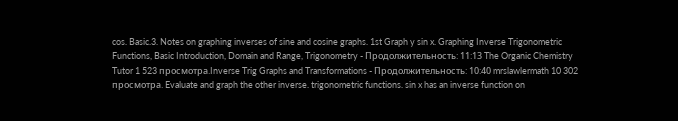cos. Basic.3. Notes on graphing inverses of sine and cosine graphs. 1st Graph y sin x. Graphing Inverse Trigonometric Functions, Basic Introduction, Domain and Range, Trigonometry - Продолжительность: 11:13 The Organic Chemistry Tutor 1 523 просмотра.Inverse Trig Graphs and Transformations - Продолжительность: 10:40 mrslawlermath 10 302 просмотра. Evaluate and graph the other inverse. trigonometric functions. sin x has an inverse function on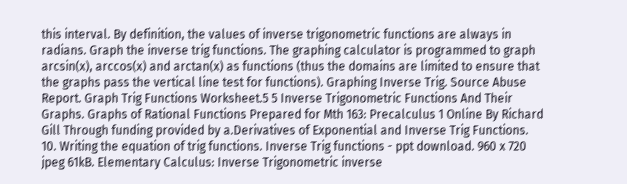this interval. By definition, the values of inverse trigonometric functions are always in radians. Graph the inverse trig functions. The graphing calculator is programmed to graph arcsin(x), arccos(x) and arctan(x) as functions (thus the domains are limited to ensure that the graphs pass the vertical line test for functions). Graphing Inverse Trig. Source Abuse Report. Graph Trig Functions Worksheet.5 5 Inverse Trigonometric Functions And Their Graphs. Graphs of Rational Functions Prepared for Mth 163: Precalculus 1 Online By Richard Gill Through funding provided by a.Derivatives of Exponential and Inverse Trig Functions. 10. Writing the equation of trig functions. Inverse Trig functions - ppt download. 960 x 720 jpeg 61kB. Elementary Calculus: Inverse Trigonometric inverse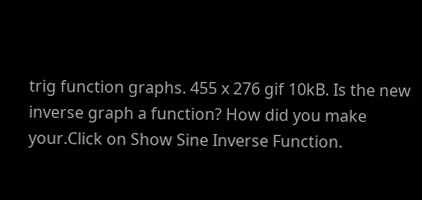trig function graphs. 455 x 276 gif 10kB. Is the new inverse graph a function? How did you make your.Click on Show Sine Inverse Function.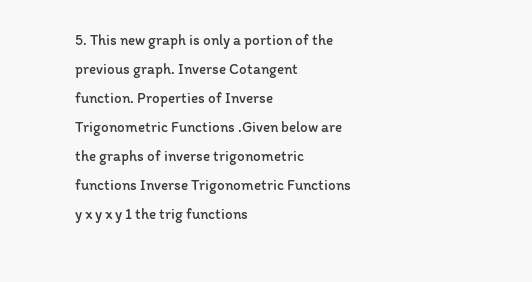5. This new graph is only a portion of the previous graph. Inverse Cotangent function. Properties of Inverse Trigonometric Functions .Given below are the graphs of inverse trigonometric functions Inverse Trigonometric Functions y x y x y 1 the trig functions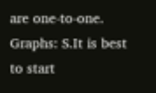are one-to-one. Graphs: S.It is best to start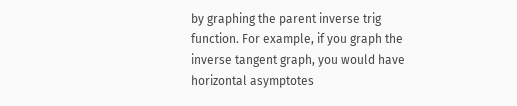by graphing the parent inverse trig function. For example, if you graph the inverse tangent graph, you would have horizontal asymptotes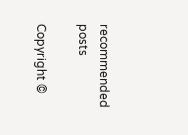recommended posts

Copyright ©